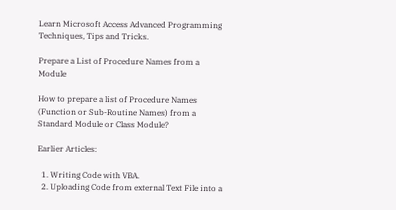Learn Microsoft Access Advanced Programming Techniques, Tips and Tricks.

Prepare a List of Procedure Names from a Module

How to prepare a list of Procedure Names (Function or Sub-Routine Names) from a Standard Module or Class Module?

Earlier Articles:

  1. Writing Code with VBA.
  2. Uploading Code from external Text File into a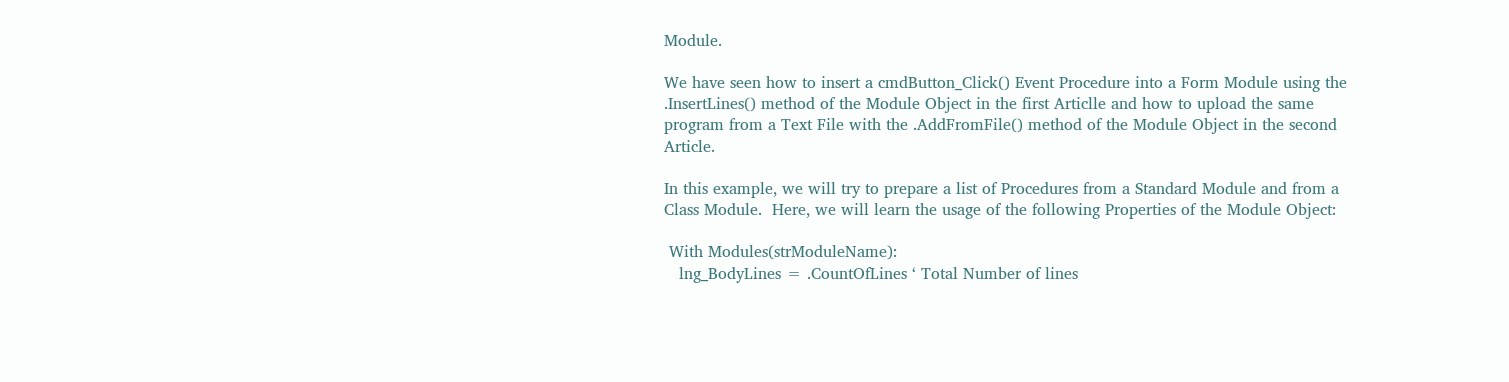Module.

We have seen how to insert a cmdButton_Click() Event Procedure into a Form Module using the .InsertLines() method of the Module Object in the first Articlle and how to upload the same program from a Text File with the .AddFromFile() method of the Module Object in the second Article.

In this example, we will try to prepare a list of Procedures from a Standard Module and from a Class Module.  Here, we will learn the usage of the following Properties of the Module Object:

 With Modules(strModuleName):
   lng_BodyLines = .CountOfLines ‘ Total Number of lines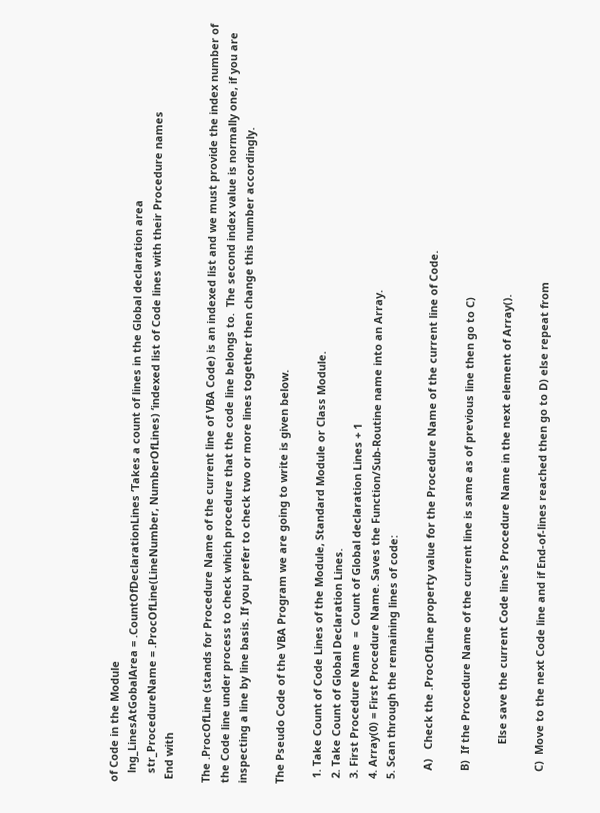of Code in the Module
   lng_LinesAtGobalArea = .CountOfDeclarationLines ‘Takes a count of lines in the Global declaration area
   str_ProcedureName = .ProcOfLine(LineNumber, NumberOfLines) ‘indexed list of Code lines with their Procedure names
 End with

The .ProcOfLine (stands for Procedure Name of the current line of VBA Code) is an indexed list and we must provide the index number of the Code line under process to check which procedure that the code line belongs to.  The second index value is normally one, if you are inspecting a line by line basis. If you prefer to check two or more lines together then change this number accordingly.

The Pseudo Code of the VBA Program we are going to write is given below.

  1. Take Count of Code Lines of the Module, Standard Module or Class Module.
  2. Take Count of Global Declaration Lines.
  3. First Procedure Name  =  Count of Global declaration Lines + 1
  4. Array(0) = First Procedure Name. Saves the Function/Sub-Routine name into an Array.
  5. Scan through the remaining lines of code:

     A)   Check the .ProcOfLine property value for the Procedure Name of the current line of Code.

     B)  If the Procedure Name of the current line is same as of previous line then go to C)

              Else save the current Code line’s Procedure Name in the next element of Array().

     C)  Move to the next Code line and if End-of-lines reached then go to D) else repeat from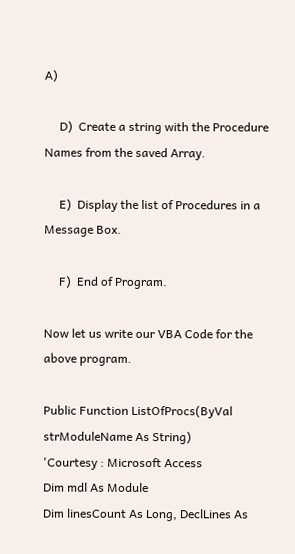A)

     D)  Create a string with the Procedure Names from the saved Array.

     E)  Display the list of Procedures in a Message Box.

     F)  End of Program.

Now let us write our VBA Code for the above program.

Public Function ListOfProcs(ByVal strModuleName As String)
'Courtesy : Microsoft Access
Dim mdl As Module
Dim linesCount As Long, DeclLines As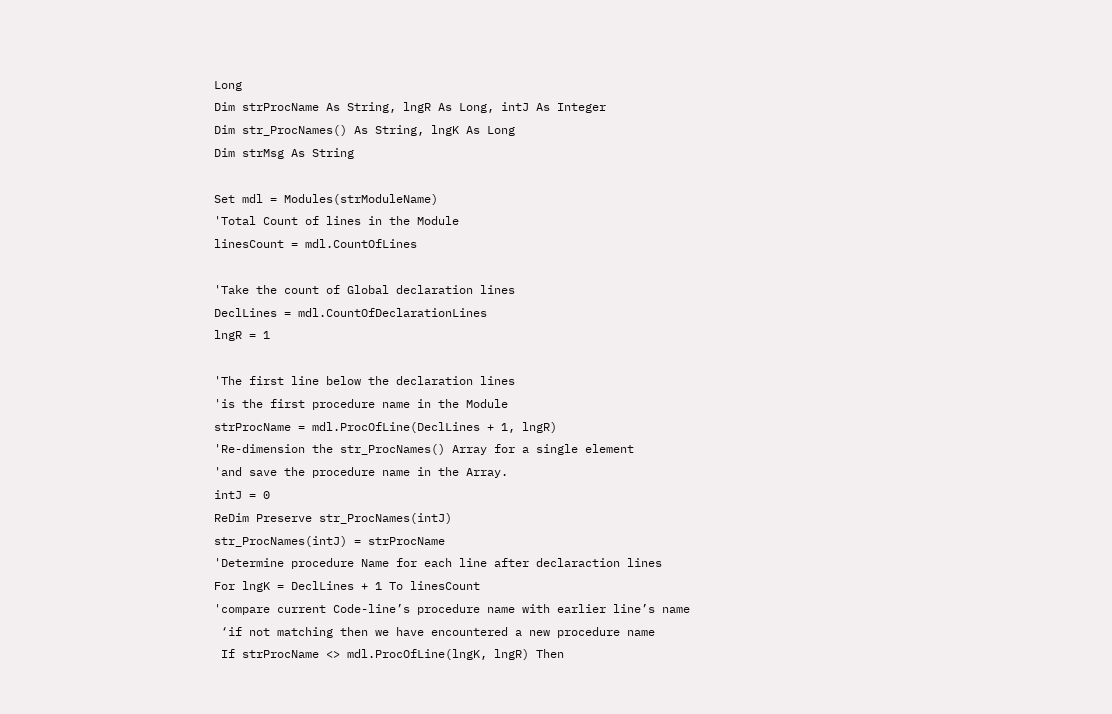Long
Dim strProcName As String, lngR As Long, intJ As Integer
Dim str_ProcNames() As String, lngK As Long
Dim strMsg As String

Set mdl = Modules(strModuleName)
'Total Count of lines in the Module
linesCount = mdl.CountOfLines

'Take the count of Global declaration lines
DeclLines = mdl.CountOfDeclarationLines
lngR = 1

'The first line below the declaration lines
'is the first procedure name in the Module
strProcName = mdl.ProcOfLine(DeclLines + 1, lngR)
'Re-dimension the str_ProcNames() Array for a single element
'and save the procedure name in the Array.
intJ = 0
ReDim Preserve str_ProcNames(intJ)
str_ProcNames(intJ) = strProcName
'Determine procedure Name for each line after declaraction lines
For lngK = DeclLines + 1 To linesCount
'compare current Code-line’s procedure name with earlier line’s name
 ‘if not matching then we have encountered a new procedure name
 If strProcName <> mdl.ProcOfLine(lngK, lngR) Then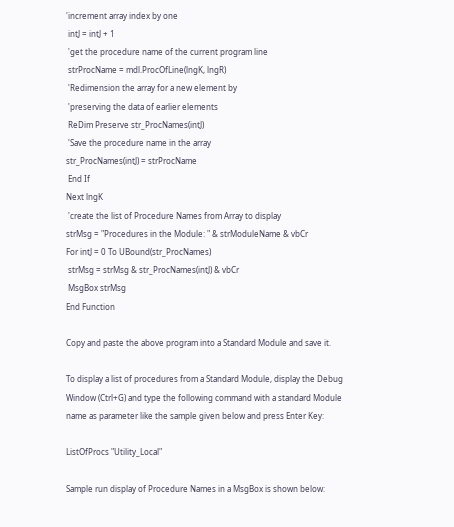'increment array index by one
 intJ = intJ + 1
 'get the procedure name of the current program line
 strProcName = mdl.ProcOfLine(lngK, lngR)
 'Redimension the array for a new element by
 'preserving the data of earlier elements
 ReDim Preserve str_ProcNames(intJ)
 'Save the procedure name in the array
str_ProcNames(intJ) = strProcName
 End If
Next lngK
 'create the list of Procedure Names from Array to display
strMsg = "Procedures in the Module: " & strModuleName & vbCr
For intJ = 0 To UBound(str_ProcNames)
 strMsg = strMsg & str_ProcNames(intJ) & vbCr
 MsgBox strMsg
End Function

Copy and paste the above program into a Standard Module and save it.

To display a list of procedures from a Standard Module, display the Debug Window (Ctrl+G) and type the following command with a standard Module name as parameter like the sample given below and press Enter Key:

ListOfProcs "Utility_Local"

Sample run display of Procedure Names in a MsgBox is shown below: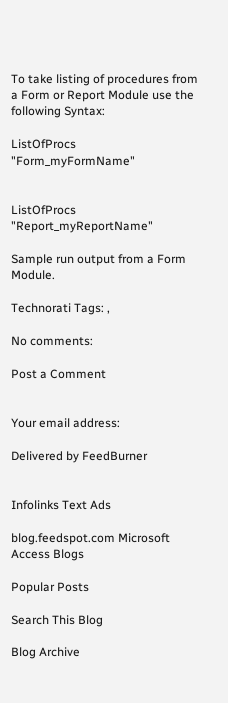To take listing of procedures from a Form or Report Module use the following Syntax:

ListOfProcs "Form_myFormName"


ListOfProcs "Report_myReportName"

Sample run output from a Form Module.

Technorati Tags: ,

No comments:

Post a Comment


Your email address:

Delivered by FeedBurner


Infolinks Text Ads

blog.feedspot.com Microsoft Access Blogs

Popular Posts

Search This Blog

Blog Archive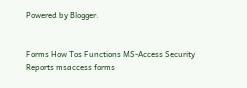Powered by Blogger.


Forms How Tos Functions MS-Access Security Reports msaccess forms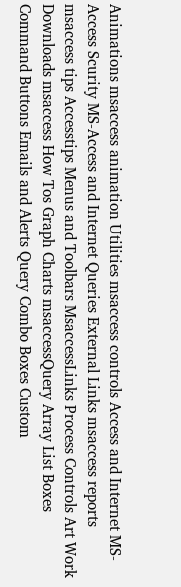Animations msaccess animation Utilities msaccess controls Access and Internet MS-Access Scurity MS-Access and Internet Queries External Links msaccess reports msaccess tips Accesstips Menus and Toolbars MsaccessLinks Process Controls Art Work Downloads msaccess How Tos Graph Charts msaccessQuery Array List Boxes Command Buttons Emails and Alerts Query Combo Boxes Custom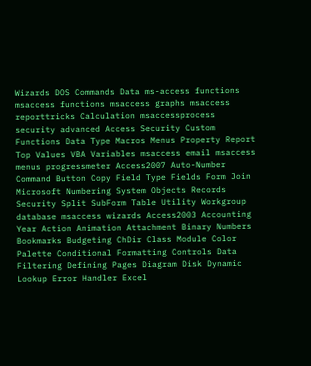Wizards DOS Commands Data ms-access functions msaccess functions msaccess graphs msaccess reporttricks Calculation msaccessprocess security advanced Access Security Custom Functions Data Type Macros Menus Property Report Top Values VBA Variables msaccess email msaccess menus progressmeter Access2007 Auto-Number Command Button Copy Field Type Fields Form Join Microsoft Numbering System Objects Records Security Split SubForm Table Utility Workgroup database msaccess wizards Access2003 Accounting Year Action Animation Attachment Binary Numbers Bookmarks Budgeting ChDir Class Module Color Palette Conditional Formatting Controls Data Filtering Defining Pages Diagram Disk Dynamic Lookup Error Handler Excel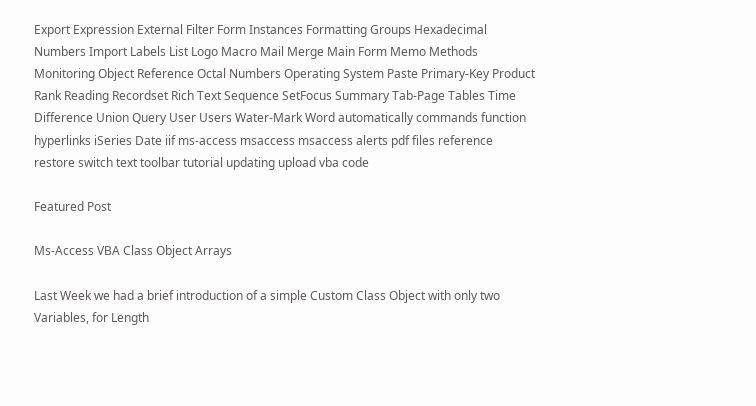Export Expression External Filter Form Instances Formatting Groups Hexadecimal Numbers Import Labels List Logo Macro Mail Merge Main Form Memo Methods Monitoring Object Reference Octal Numbers Operating System Paste Primary-Key Product Rank Reading Recordset Rich Text Sequence SetFocus Summary Tab-Page Tables Time Difference Union Query User Users Water-Mark Word automatically commands function hyperlinks iSeries Date iif ms-access msaccess msaccess alerts pdf files reference restore switch text toolbar tutorial updating upload vba code

Featured Post

Ms-Access VBA Class Object Arrays

Last Week we had a brief introduction of a simple Custom Class Object with only two Variables, for Length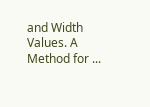and Width Values. A Method for ...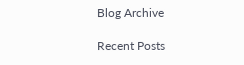Blog Archive

Recent Posts